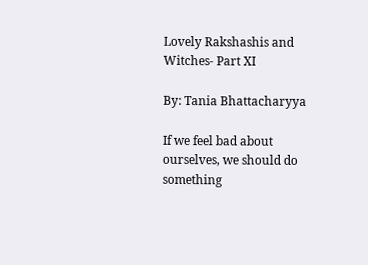Lovely Rakshashis and Witches- Part XI

By: Tania Bhattacharyya

If we feel bad about ourselves, we should do something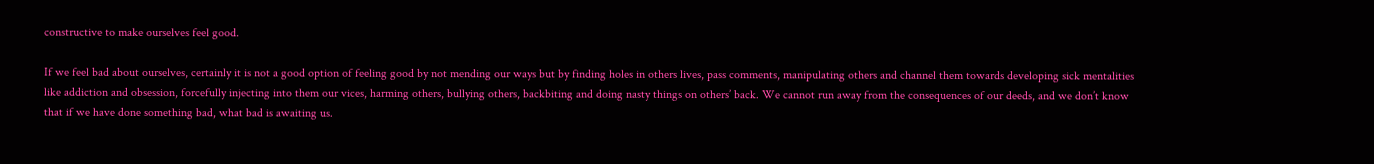constructive to make ourselves feel good.

If we feel bad about ourselves, certainly it is not a good option of feeling good by not mending our ways but by finding holes in others lives, pass comments, manipulating others and channel them towards developing sick mentalities like addiction and obsession, forcefully injecting into them our vices, harming others, bullying others, backbiting and doing nasty things on others’ back. We cannot run away from the consequences of our deeds, and we don’t know that if we have done something bad, what bad is awaiting us.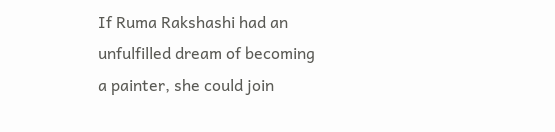If Ruma Rakshashi had an unfulfilled dream of becoming a painter, she could join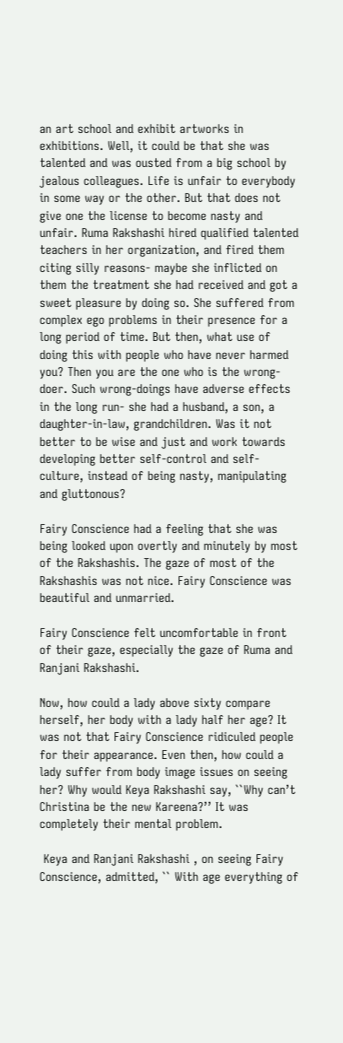an art school and exhibit artworks in exhibitions. Well, it could be that she was talented and was ousted from a big school by jealous colleagues. Life is unfair to everybody in some way or the other. But that does not give one the license to become nasty and unfair. Ruma Rakshashi hired qualified talented teachers in her organization, and fired them citing silly reasons- maybe she inflicted on them the treatment she had received and got a sweet pleasure by doing so. She suffered from complex ego problems in their presence for a long period of time. But then, what use of doing this with people who have never harmed you? Then you are the one who is the wrong-doer. Such wrong-doings have adverse effects in the long run- she had a husband, a son, a daughter-in-law, grandchildren. Was it not better to be wise and just and work towards developing better self-control and self-culture, instead of being nasty, manipulating and gluttonous?

Fairy Conscience had a feeling that she was being looked upon overtly and minutely by most of the Rakshashis. The gaze of most of the Rakshashis was not nice. Fairy Conscience was beautiful and unmarried.

Fairy Conscience felt uncomfortable in front of their gaze, especially the gaze of Ruma and Ranjani Rakshashi.

Now, how could a lady above sixty compare herself, her body with a lady half her age? It was not that Fairy Conscience ridiculed people for their appearance. Even then, how could a lady suffer from body image issues on seeing her? Why would Keya Rakshashi say, ``Why can’t Christina be the new Kareena?’’ It was completely their mental problem.

 Keya and Ranjani Rakshashi , on seeing Fairy Conscience, admitted, `` With age everything of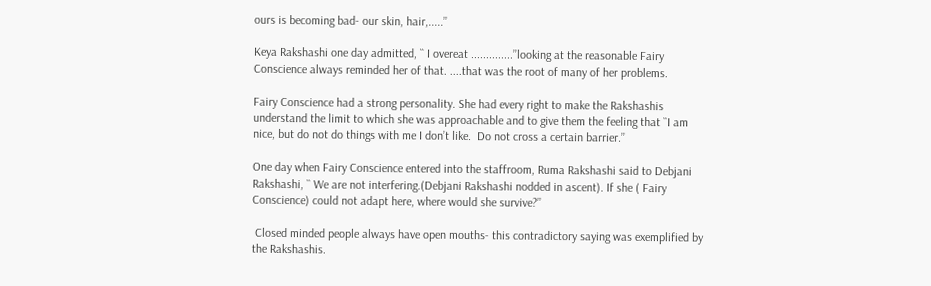ours is becoming bad- our skin, hair,.....’’

Keya Rakshashi one day admitted, `` I overeat ..............’’looking at the reasonable Fairy Conscience always reminded her of that. ....that was the root of many of her problems.

Fairy Conscience had a strong personality. She had every right to make the Rakshashis understand the limit to which she was approachable and to give them the feeling that ``I am nice, but do not do things with me I don’t like.  Do not cross a certain barrier.’’

One day when Fairy Conscience entered into the staffroom, Ruma Rakshashi said to Debjani Rakshashi, `` We are not interfering.(Debjani Rakshashi nodded in ascent). If she ( Fairy Conscience) could not adapt here, where would she survive?’’

 Closed minded people always have open mouths- this contradictory saying was exemplified by the Rakshashis.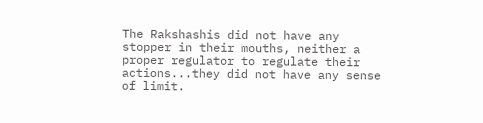The Rakshashis did not have any stopper in their mouths, neither a proper regulator to regulate their actions...they did not have any sense of limit.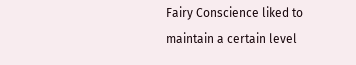Fairy Conscience liked to maintain a certain level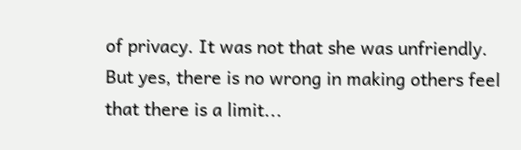of privacy. It was not that she was unfriendly. But yes, there is no wrong in making others feel that there is a limit...